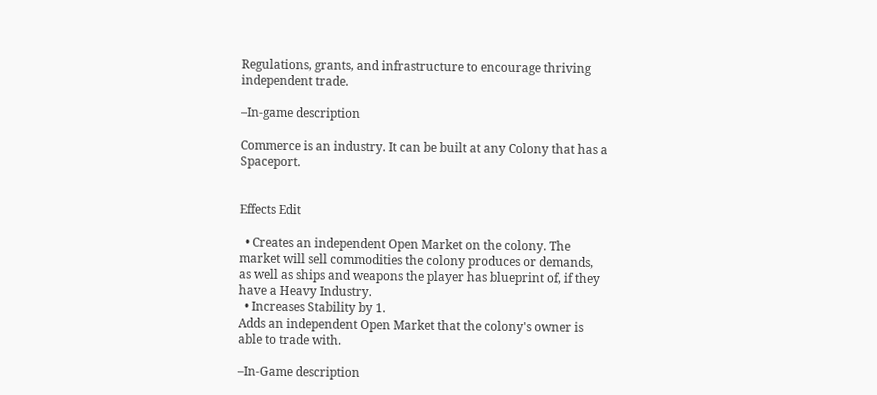Regulations, grants, and infrastructure to encourage thriving independent trade.

–In-game description

Commerce is an industry. It can be built at any Colony that has a Spaceport.


Effects Edit

  • Creates an independent Open Market on the colony. The market will sell commodities the colony produces or demands, as well as ships and weapons the player has blueprint of, if they have a Heavy Industry.
  • Increases Stability by 1.
Adds an independent Open Market that the colony's owner is able to trade with.

–In-Game description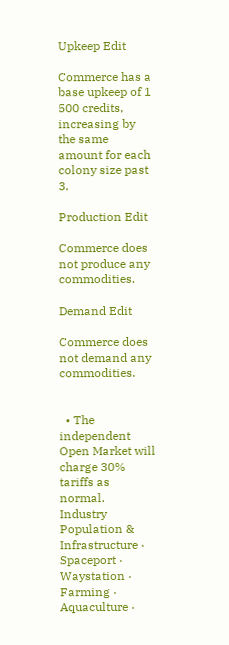Upkeep Edit

Commerce has a base upkeep of 1 500 credits, increasing by the same amount for each colony size past 3.

Production Edit

Commerce does not produce any commodities.

Demand Edit

Commerce does not demand any commodities.


  • The independent Open Market will charge 30% tariffs as normal.
Industry Population & Infrastructure · Spaceport · Waystation · Farming · Aquaculture ·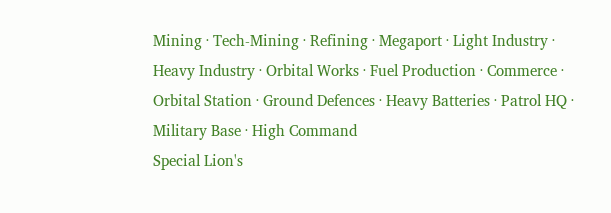Mining · Tech-Mining · Refining · Megaport · Light Industry · Heavy Industry · Orbital Works · Fuel Production · Commerce · Orbital Station · Ground Defences · Heavy Batteries · Patrol HQ · Military Base · High Command
Special Lion's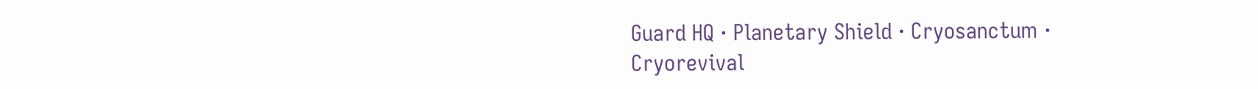Guard HQ · Planetary Shield · Cryosanctum · Cryorevival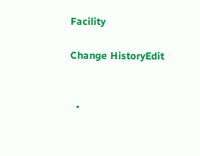Facility

Change HistoryEdit


  •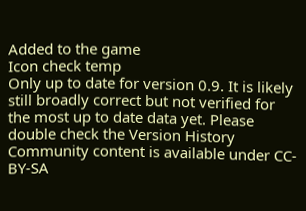Added to the game
Icon check temp
Only up to date for version 0.9. It is likely still broadly correct but not verified for the most up to date data yet. Please double check the Version History
Community content is available under CC-BY-SA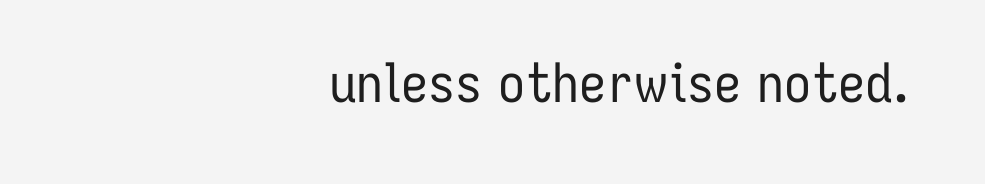unless otherwise noted.